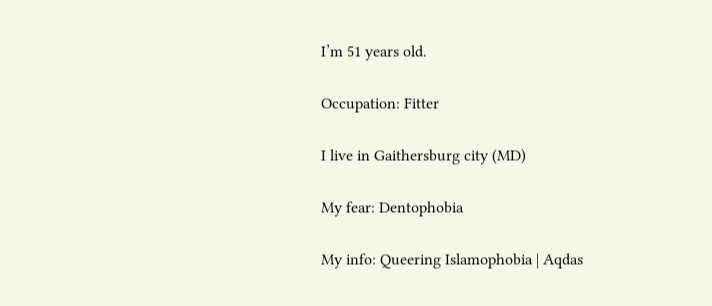I’m 51 years old.

Occupation: Fitter

I live in Gaithersburg city (MD)

My fear: Dentophobia

My info: Queering Islamophobia | Aqdas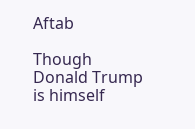Aftab

Though Donald Trump is himself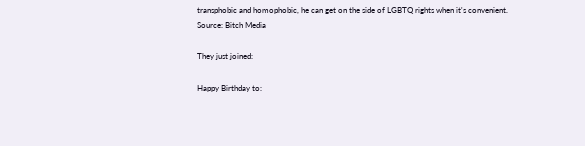transphobic and homophobic, he can get on the side of LGBTQ rights when it's convenient.
Source: Bitch Media

They just joined:

Happy Birthday to: